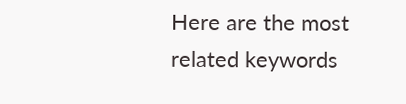Here are the most related keywords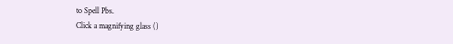to Spell Pbs.
Click a magnifying glass ()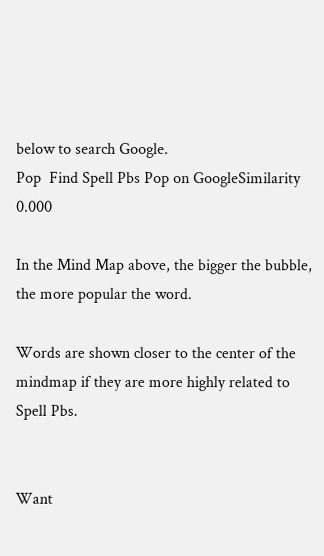below to search Google.
Pop  Find Spell Pbs Pop on GoogleSimilarity 0.000

In the Mind Map above, the bigger the bubble, the more popular the word.

Words are shown closer to the center of the mindmap if they are more highly related to Spell Pbs.


Want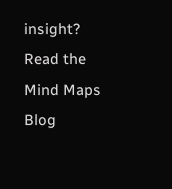insight? Read the Mind Maps Blog